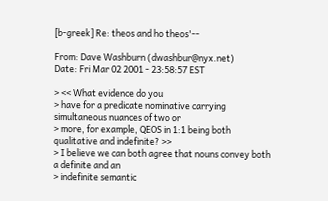[b-greek] Re: theos and ho theos'--

From: Dave Washburn (dwashbur@nyx.net)
Date: Fri Mar 02 2001 - 23:58:57 EST

> << What evidence do you
> have for a predicate nominative carrying simultaneous nuances of two or
> more, for example, QEOS in 1:1 being both qualitative and indefinite? >>
> I believe we can both agree that nouns convey both a definite and an
> indefinite semantic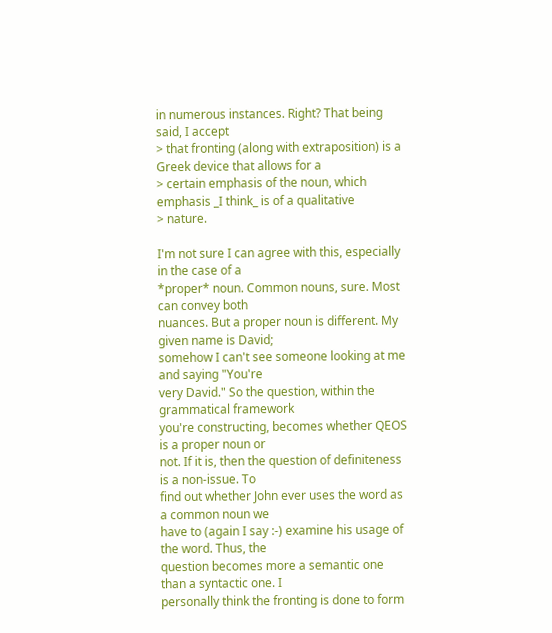in numerous instances. Right? That being said, I accept
> that fronting (along with extraposition) is a Greek device that allows for a
> certain emphasis of the noun, which emphasis _I think_ is of a qualitative
> nature.

I'm not sure I can agree with this, especially in the case of a
*proper* noun. Common nouns, sure. Most can convey both
nuances. But a proper noun is different. My given name is David;
somehow I can't see someone looking at me and saying "You're
very David." So the question, within the grammatical framework
you're constructing, becomes whether QEOS is a proper noun or
not. If it is, then the question of definiteness is a non-issue. To
find out whether John ever uses the word as a common noun we
have to (again I say :-) examine his usage of the word. Thus, the
question becomes more a semantic one than a syntactic one. I
personally think the fronting is done to form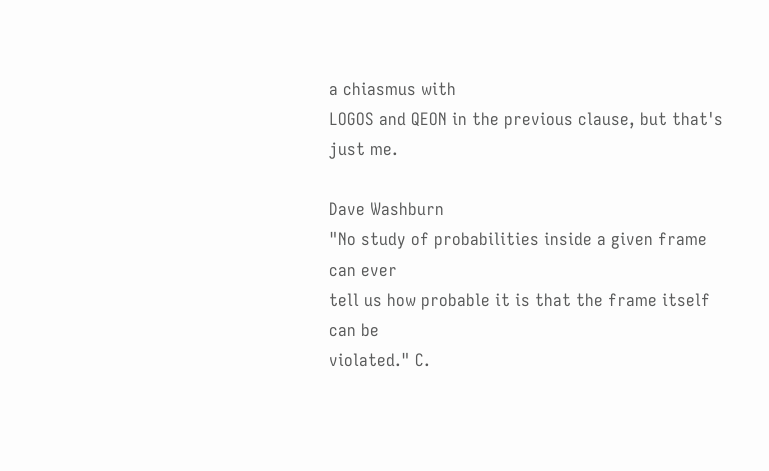a chiasmus with
LOGOS and QEON in the previous clause, but that's just me.

Dave Washburn
"No study of probabilities inside a given frame can ever
tell us how probable it is that the frame itself can be
violated." C.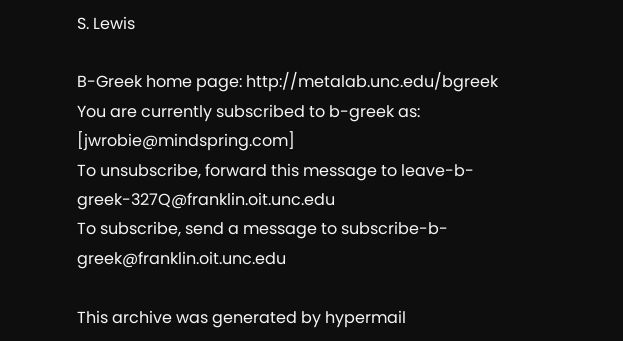S. Lewis

B-Greek home page: http://metalab.unc.edu/bgreek
You are currently subscribed to b-greek as: [jwrobie@mindspring.com]
To unsubscribe, forward this message to leave-b-greek-327Q@franklin.oit.unc.edu
To subscribe, send a message to subscribe-b-greek@franklin.oit.unc.edu

This archive was generated by hypermail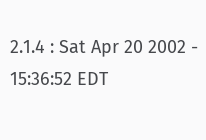2.1.4 : Sat Apr 20 2002 - 15:36:52 EDT